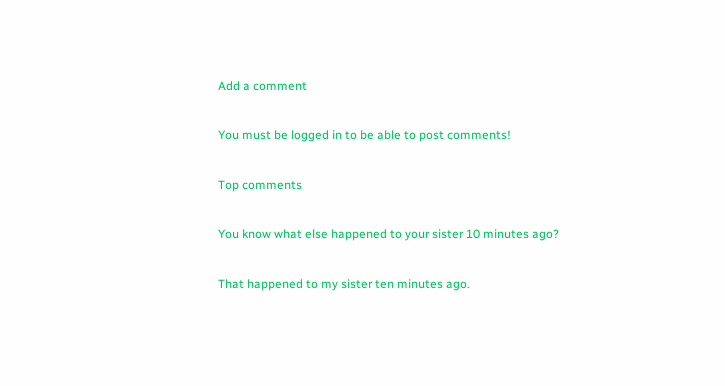Add a comment

You must be logged in to be able to post comments!

Top comments

You know what else happened to your sister 10 minutes ago?

That happened to my sister ten minutes ago.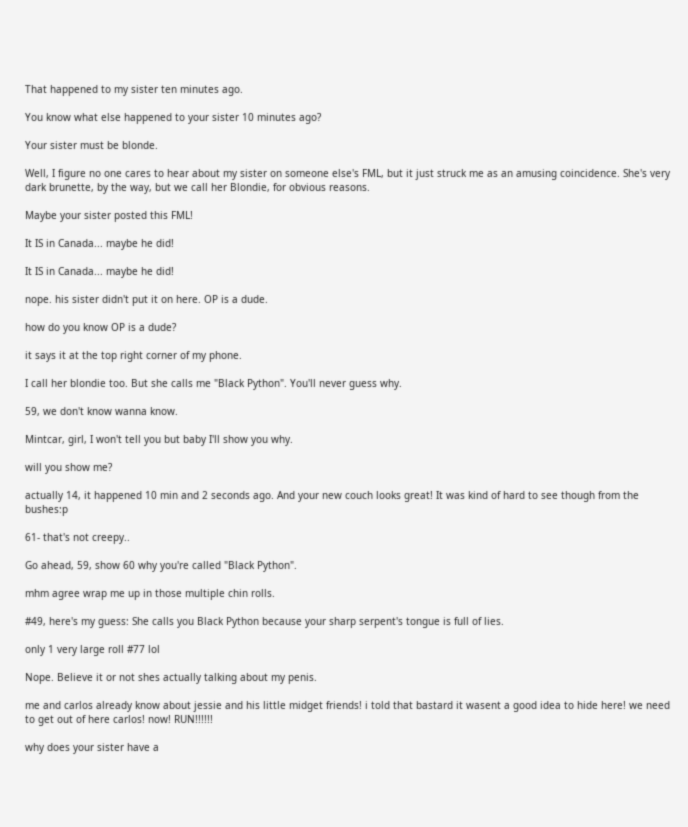That happened to my sister ten minutes ago.

You know what else happened to your sister 10 minutes ago?

Your sister must be blonde.

Well, I figure no one cares to hear about my sister on someone else's FML, but it just struck me as an amusing coincidence. She's very dark brunette, by the way, but we call her Blondie, for obvious reasons.

Maybe your sister posted this FML!

It IS in Canada... maybe he did!

It IS in Canada... maybe he did!

nope. his sister didn't put it on here. OP is a dude.

how do you know OP is a dude?

it says it at the top right corner of my phone.

I call her blondie too. But she calls me "Black Python". You'll never guess why.

59, we don't know wanna know.

Mintcar, girl, I won't tell you but baby I'll show you why.

will you show me?

actually 14, it happened 10 min and 2 seconds ago. And your new couch looks great! It was kind of hard to see though from the bushes:p

61- that's not creepy..

Go ahead, 59, show 60 why you're called "Black Python".

mhm agree wrap me up in those multiple chin rolls.

#49, here's my guess: She calls you Black Python because your sharp serpent's tongue is full of lies.

only 1 very large roll #77 lol

Nope. Believe it or not shes actually talking about my penis.

me and carlos already know about jessie and his little midget friends! i told that bastard it wasent a good idea to hide here! we need to get out of here carlos! now! RUN!!!!!!

why does your sister have a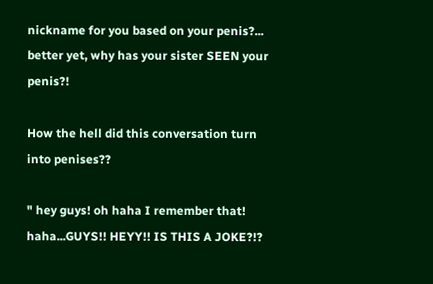nickname for you based on your penis?... better yet, why has your sister SEEN your penis?!

How the hell did this conversation turn into penises??

" hey guys! oh haha I remember that! haha...GUYS!! HEYY!! IS THIS A JOKE?!?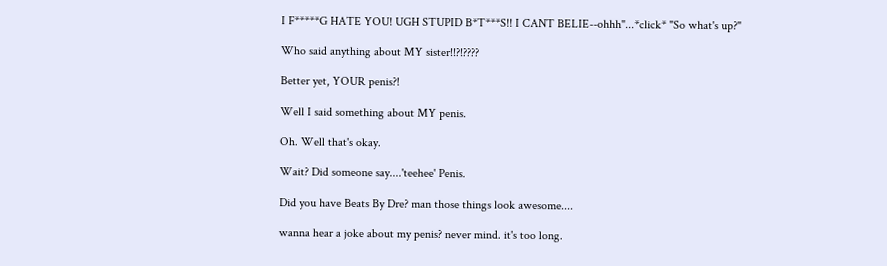I F*****G HATE YOU! UGH STUPID B*T***S!! I CANT BELIE--ohhh"...*click* "So what's up?"

Who said anything about MY sister!!?!????

Better yet, YOUR penis?!

Well I said something about MY penis.

Oh. Well that's okay.

Wait? Did someone say....'teehee' Penis.

Did you have Beats By Dre? man those things look awesome....

wanna hear a joke about my penis? never mind. it's too long.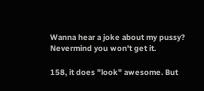Wanna hear a joke about my pussy? Nevermind you won't get it.

158, it does "look" awesome. But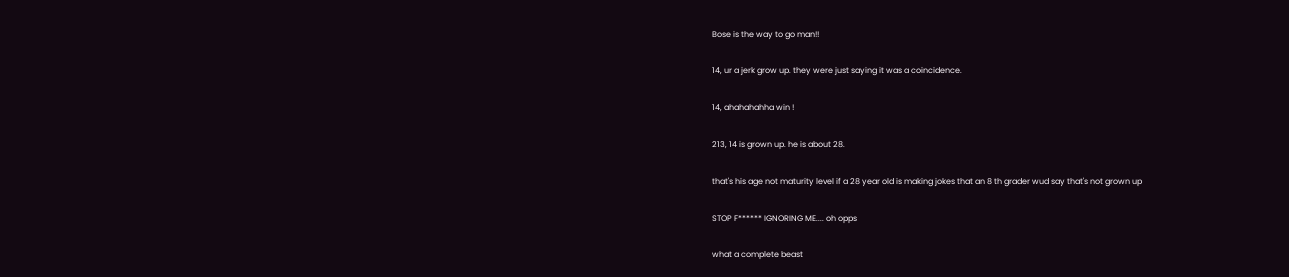Bose is the way to go man!!

14, ur a jerk grow up. they were just saying it was a coincidence.

14, ahahahahha win !

213, 14 is grown up. he is about 28.

that's his age not maturity level if a 28 year old is making jokes that an 8 th grader wud say that's not grown up

STOP F****** IGNORING ME.... oh opps

what a complete beast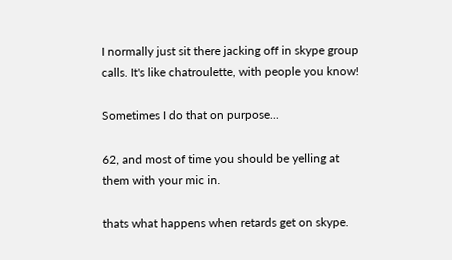I normally just sit there jacking off in skype group calls. It's like chatroulette, with people you know!

Sometimes I do that on purpose...

62, and most of time you should be yelling at them with your mic in.

thats what happens when retards get on skype.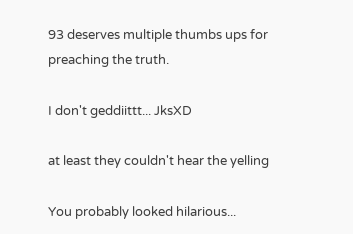93 deserves multiple thumbs ups for preaching the truth.

I don't geddiittt... JksXD

at least they couldn't hear the yelling

You probably looked hilarious...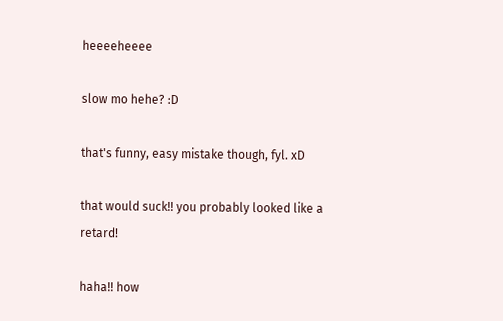heeeeheeee

slow mo hehe? :D

that's funny, easy mistake though, fyl. xD

that would suck!! you probably looked like a retard!

haha!! how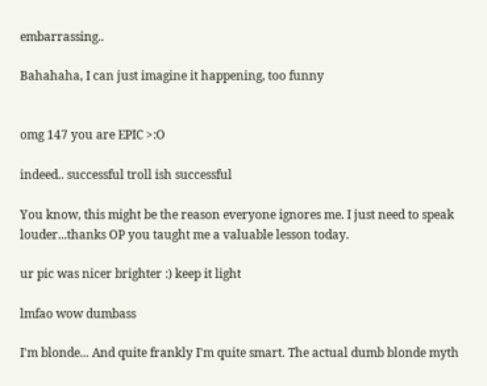embarrassing..

Bahahaha, I can just imagine it happening, too funny


omg 147 you are EPIC >:O

indeed.. successful troll ish successful

You know, this might be the reason everyone ignores me. I just need to speak louder...thanks OP you taught me a valuable lesson today.

ur pic was nicer brighter :) keep it light

lmfao wow dumbass

I'm blonde... And quite frankly I'm quite smart. The actual dumb blonde myth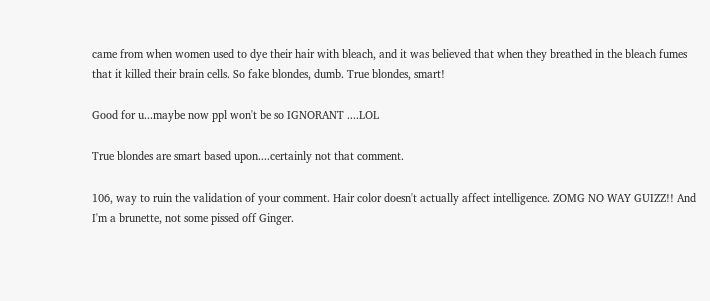came from when women used to dye their hair with bleach, and it was believed that when they breathed in the bleach fumes that it killed their brain cells. So fake blondes, dumb. True blondes, smart!

Good for u...maybe now ppl won't be so IGNORANT ....LOL

True blondes are smart based upon....certainly not that comment.

106, way to ruin the validation of your comment. Hair color doesn't actually affect intelligence. ZOMG NO WAY GUIZZ!! And I'm a brunette, not some pissed off Ginger.